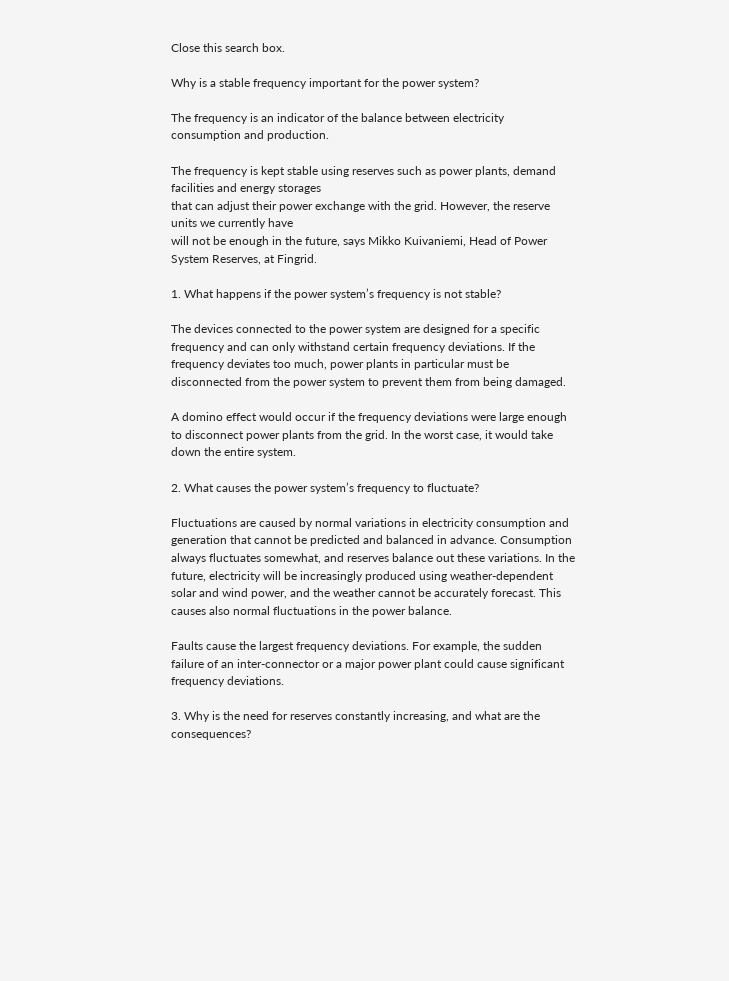Close this search box.

Why is a stable frequency important for the power system?

The frequency is an indicator of the balance between electricity consumption and production.

The frequency is kept stable using reserves such as power plants, demand facilities and energy storages
that can adjust their power exchange with the grid. However, the reserve units we currently have
will not be enough in the future, says Mikko Kuivaniemi, Head of Power System Reserves, at Fingrid.

1. What happens if the power system’s frequency is not stable?

The devices connected to the power system are designed for a specific frequency and can only withstand certain frequency deviations. If the frequency deviates too much, power plants in particular must be disconnected from the power system to prevent them from being damaged.

A domino effect would occur if the frequency deviations were large enough to disconnect power plants from the grid. In the worst case, it would take down the entire system.

2. What causes the power system’s frequency to fluctuate?

Fluctuations are caused by normal variations in electricity consumption and generation that cannot be predicted and balanced in advance. Consumption always fluctuates somewhat, and reserves balance out these variations. In the future, electricity will be increasingly produced using weather-dependent solar and wind power, and the weather cannot be accurately forecast. This causes also normal fluctuations in the power balance.

Faults cause the largest frequency deviations. For example, the sudden failure of an inter-connector or a major power plant could cause significant frequency deviations.

3. Why is the need for reserves constantly increasing, and what are the consequences?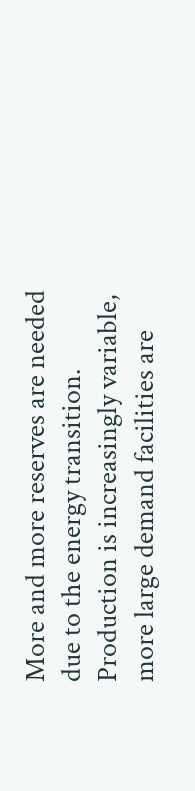More and more reserves are needed due to the energy transition. Production is increasingly variable, more large demand facilities are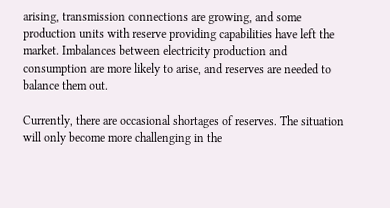arising, transmission connections are growing, and some production units with reserve providing capabilities have left the market. Imbalances between electricity production and consumption are more likely to arise, and reserves are needed to balance them out.

Currently, there are occasional shortages of reserves. The situation will only become more challenging in the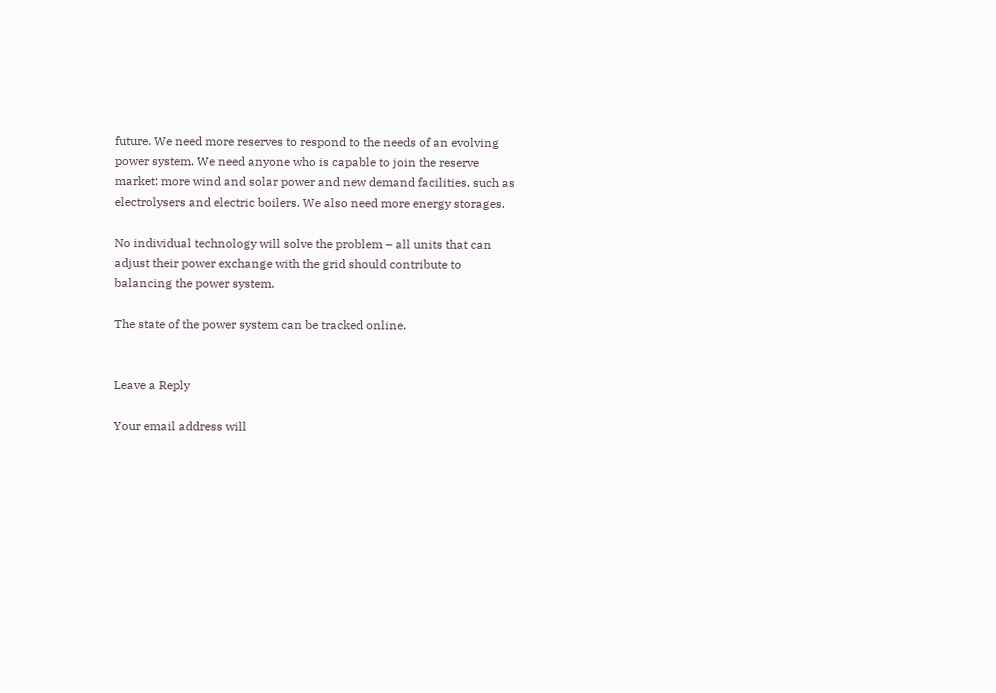future. We need more reserves to respond to the needs of an evolving power system. We need anyone who is capable to join the reserve market: more wind and solar power and new demand facilities, such as electrolysers and electric boilers. We also need more energy storages.

No individual technology will solve the problem – all units that can adjust their power exchange with the grid should contribute to balancing the power system.

The state of the power system can be tracked online.


Leave a Reply

Your email address will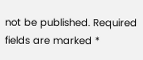not be published. Required fields are marked *